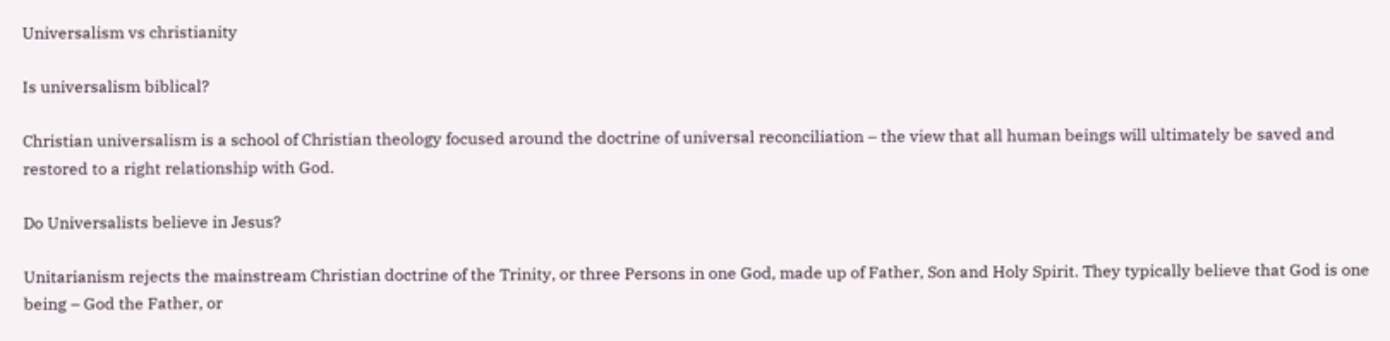Universalism vs christianity

Is universalism biblical?

Christian universalism is a school of Christian theology focused around the doctrine of universal reconciliation – the view that all human beings will ultimately be saved and restored to a right relationship with God.

Do Universalists believe in Jesus?

Unitarianism rejects the mainstream Christian doctrine of the Trinity, or three Persons in one God, made up of Father, Son and Holy Spirit. They typically believe that God is one being – God the Father, or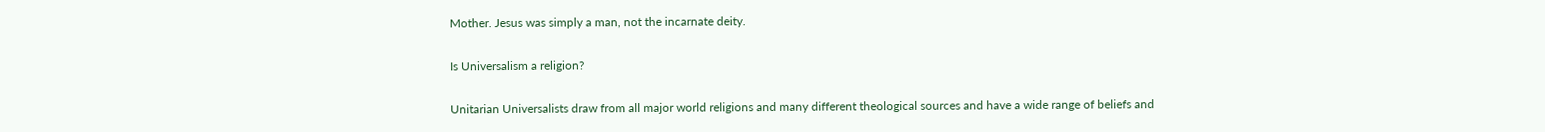Mother. Jesus was simply a man, not the incarnate deity.

Is Universalism a religion?

Unitarian Universalists draw from all major world religions and many different theological sources and have a wide range of beliefs and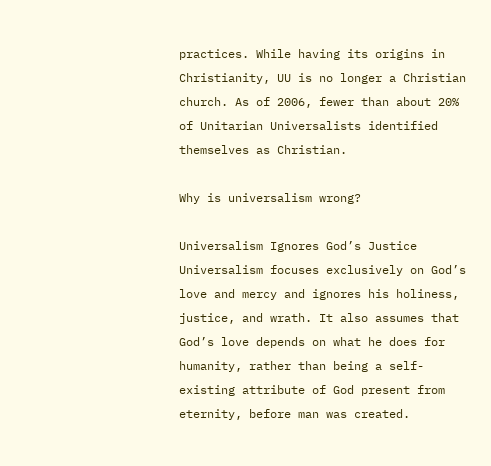practices. While having its origins in Christianity, UU is no longer a Christian church. As of 2006, fewer than about 20% of Unitarian Universalists identified themselves as Christian.

Why is universalism wrong?

Universalism Ignores God’s Justice Universalism focuses exclusively on God’s love and mercy and ignores his holiness, justice, and wrath. It also assumes that God’s love depends on what he does for humanity, rather than being a self-existing attribute of God present from eternity, before man was created.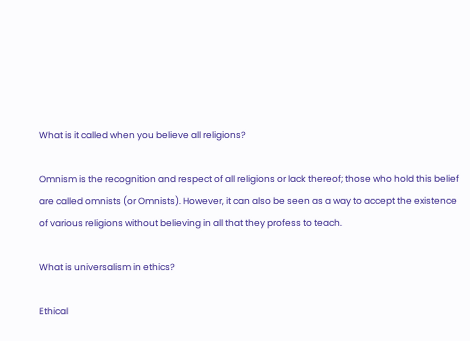What is it called when you believe all religions?

Omnism is the recognition and respect of all religions or lack thereof; those who hold this belief are called omnists (or Omnists). However, it can also be seen as a way to accept the existence of various religions without believing in all that they profess to teach.

What is universalism in ethics?

Ethical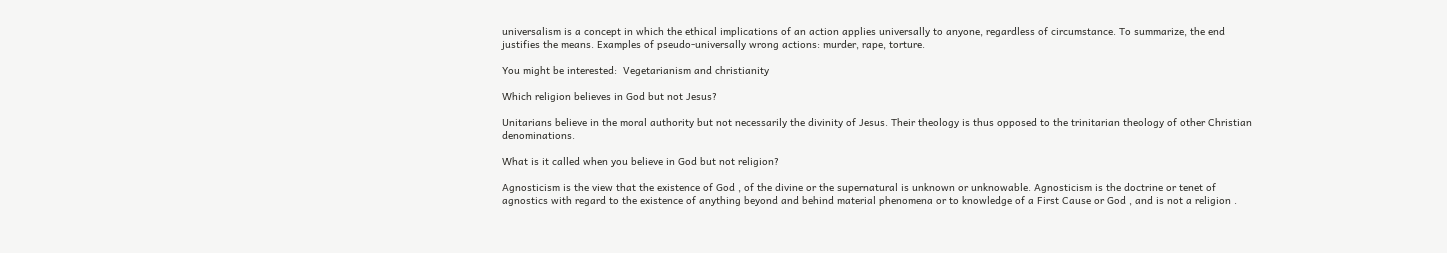universalism is a concept in which the ethical implications of an action applies universally to anyone, regardless of circumstance. To summarize, the end justifies the means. Examples of pseudo-universally wrong actions: murder, rape, torture.

You might be interested:  Vegetarianism and christianity

Which religion believes in God but not Jesus?

Unitarians believe in the moral authority but not necessarily the divinity of Jesus. Their theology is thus opposed to the trinitarian theology of other Christian denominations.

What is it called when you believe in God but not religion?

Agnosticism is the view that the existence of God , of the divine or the supernatural is unknown or unknowable. Agnosticism is the doctrine or tenet of agnostics with regard to the existence of anything beyond and behind material phenomena or to knowledge of a First Cause or God , and is not a religion .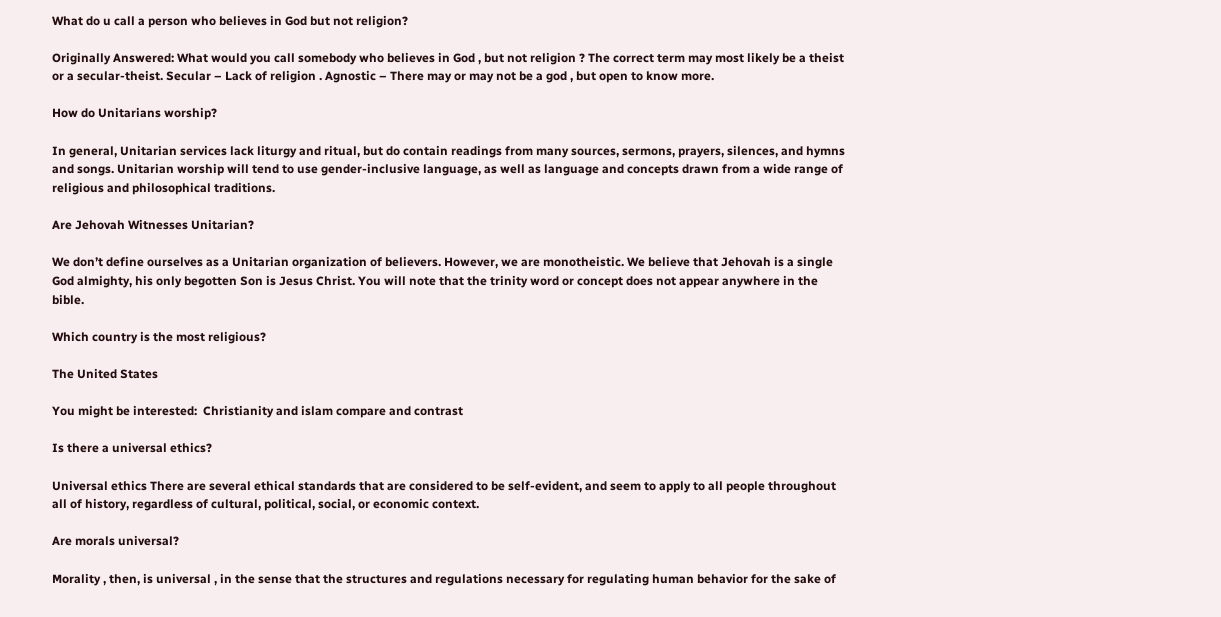What do u call a person who believes in God but not religion?

Originally Answered: What would you call somebody who believes in God , but not religion ? The correct term may most likely be a theist or a secular-theist. Secular – Lack of religion . Agnostic – There may or may not be a god , but open to know more.

How do Unitarians worship?

In general, Unitarian services lack liturgy and ritual, but do contain readings from many sources, sermons, prayers, silences, and hymns and songs. Unitarian worship will tend to use gender-inclusive language, as well as language and concepts drawn from a wide range of religious and philosophical traditions.

Are Jehovah Witnesses Unitarian?

We don’t define ourselves as a Unitarian organization of believers. However, we are monotheistic. We believe that Jehovah is a single God almighty, his only begotten Son is Jesus Christ. You will note that the trinity word or concept does not appear anywhere in the bible.

Which country is the most religious?

The United States

You might be interested:  Christianity and islam compare and contrast

Is there a universal ethics?

Universal ethics There are several ethical standards that are considered to be self-evident, and seem to apply to all people throughout all of history, regardless of cultural, political, social, or economic context.

Are morals universal?

Morality , then, is universal , in the sense that the structures and regulations necessary for regulating human behavior for the sake of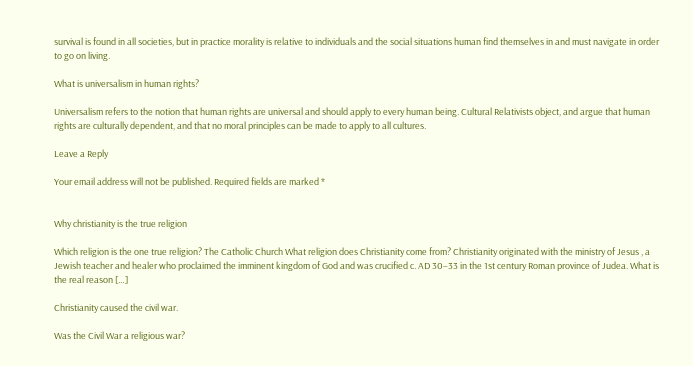survival is found in all societies, but in practice morality is relative to individuals and the social situations human find themselves in and must navigate in order to go on living.

What is universalism in human rights?

Universalism refers to the notion that human rights are universal and should apply to every human being. Cultural Relativists object, and argue that human rights are culturally dependent, and that no moral principles can be made to apply to all cultures.

Leave a Reply

Your email address will not be published. Required fields are marked *


Why christianity is the true religion

Which religion is the one true religion? The Catholic Church What religion does Christianity come from? Christianity originated with the ministry of Jesus , a Jewish teacher and healer who proclaimed the imminent kingdom of God and was crucified c. AD 30–33 in the 1st century Roman province of Judea. What is the real reason […]

Christianity caused the civil war.

Was the Civil War a religious war?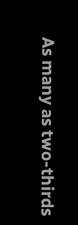As many as two-thirds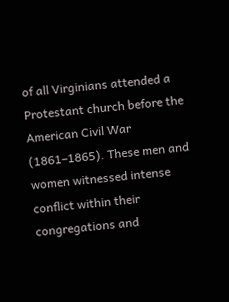of all Virginians attended a Protestant church before the American Civil War (1861–1865). These men and women witnessed intense conflict within their congregations and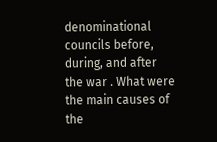denominational councils before, during, and after the war . What were the main causes of the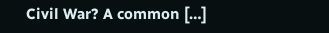Civil War? A common […]